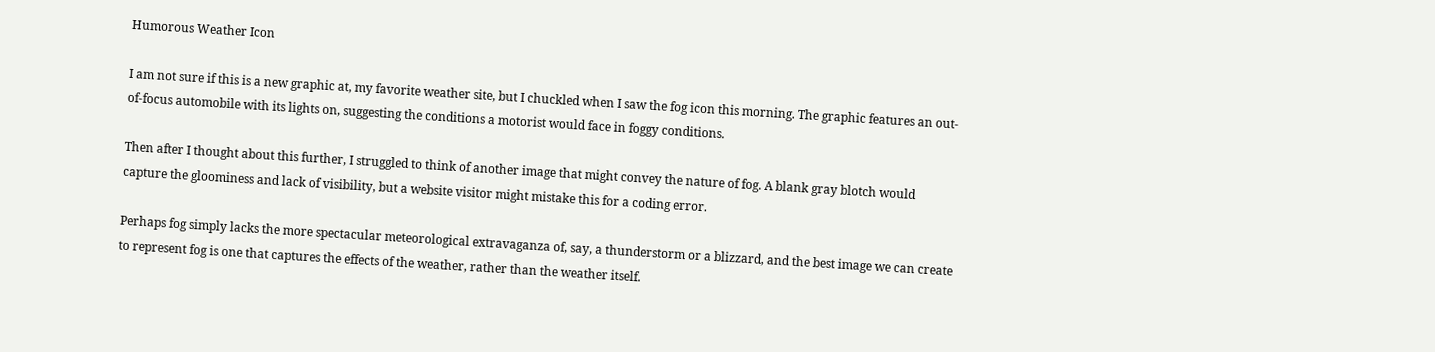Humorous Weather Icon

I am not sure if this is a new graphic at, my favorite weather site, but I chuckled when I saw the fog icon this morning. The graphic features an out-of-focus automobile with its lights on, suggesting the conditions a motorist would face in foggy conditions.

Then after I thought about this further, I struggled to think of another image that might convey the nature of fog. A blank gray blotch would capture the gloominess and lack of visibility, but a website visitor might mistake this for a coding error.

Perhaps fog simply lacks the more spectacular meteorological extravaganza of, say, a thunderstorm or a blizzard, and the best image we can create to represent fog is one that captures the effects of the weather, rather than the weather itself.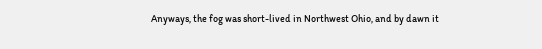Anyways, the fog was short-lived in Northwest Ohio, and by dawn it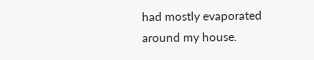had mostly evaporated around my house.